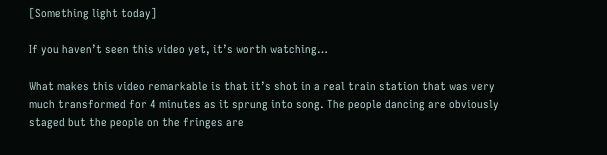[Something light today]

If you haven’t seen this video yet, it’s worth watching…

What makes this video remarkable is that it’s shot in a real train station that was very much transformed for 4 minutes as it sprung into song. The people dancing are obviously staged but the people on the fringes are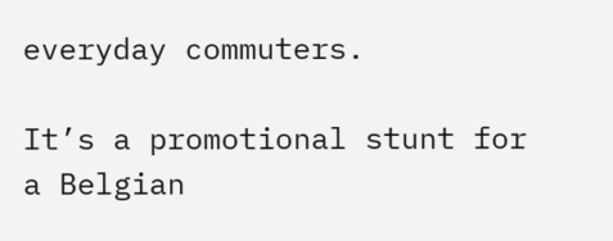everyday commuters.

It’s a promotional stunt for a Belgian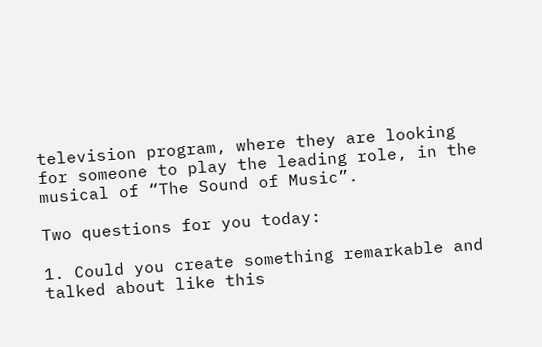television program, where they are looking for someone to play the leading role, in the musical of “The Sound of Music”.

Two questions for you today:

1. Could you create something remarkable and talked about like this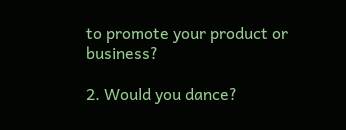to promote your product or business?

2. Would you dance?